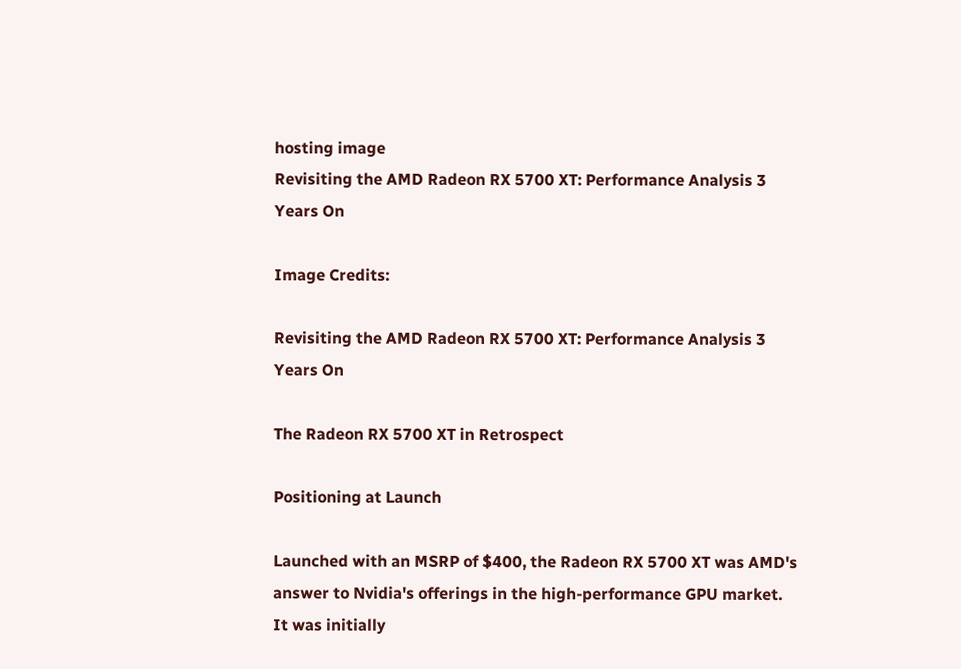hosting image
Revisiting the AMD Radeon RX 5700 XT: Performance Analysis 3 Years On

Image Credits:

Revisiting the AMD Radeon RX 5700 XT: Performance Analysis 3 Years On

The Radeon RX 5700 XT in Retrospect

Positioning at Launch

Launched with an MSRP of $400, the Radeon RX 5700 XT was AMD's answer to Nvidia's offerings in the high-performance GPU market. It was initially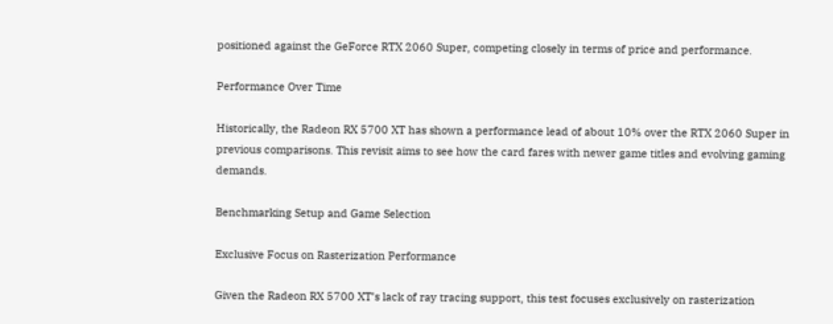positioned against the GeForce RTX 2060 Super, competing closely in terms of price and performance.

Performance Over Time

Historically, the Radeon RX 5700 XT has shown a performance lead of about 10% over the RTX 2060 Super in previous comparisons. This revisit aims to see how the card fares with newer game titles and evolving gaming demands.

Benchmarking Setup and Game Selection

Exclusive Focus on Rasterization Performance

Given the Radeon RX 5700 XT’s lack of ray tracing support, this test focuses exclusively on rasterization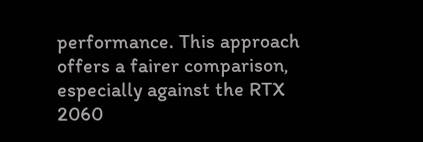performance. This approach offers a fairer comparison, especially against the RTX 2060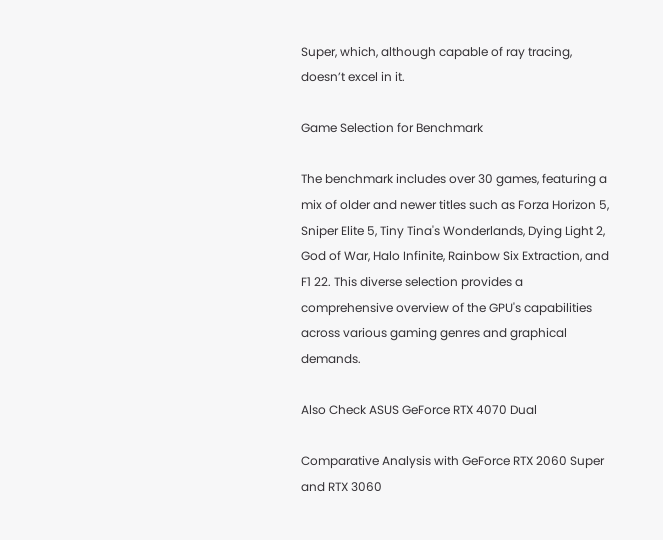Super, which, although capable of ray tracing, doesn’t excel in it.

Game Selection for Benchmark

The benchmark includes over 30 games, featuring a mix of older and newer titles such as Forza Horizon 5, Sniper Elite 5, Tiny Tina's Wonderlands, Dying Light 2, God of War, Halo Infinite, Rainbow Six Extraction, and F1 22. This diverse selection provides a comprehensive overview of the GPU's capabilities across various gaming genres and graphical demands.

Also Check ASUS GeForce RTX 4070 Dual

Comparative Analysis with GeForce RTX 2060 Super and RTX 3060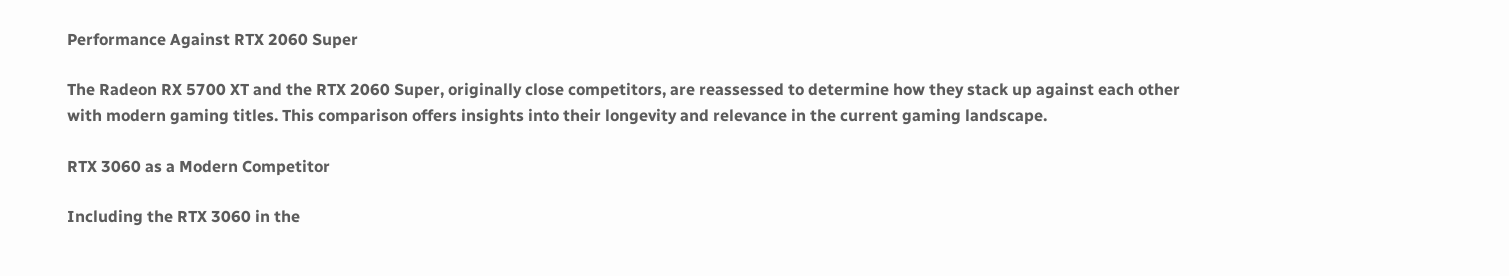Performance Against RTX 2060 Super

The Radeon RX 5700 XT and the RTX 2060 Super, originally close competitors, are reassessed to determine how they stack up against each other with modern gaming titles. This comparison offers insights into their longevity and relevance in the current gaming landscape.

RTX 3060 as a Modern Competitor

Including the RTX 3060 in the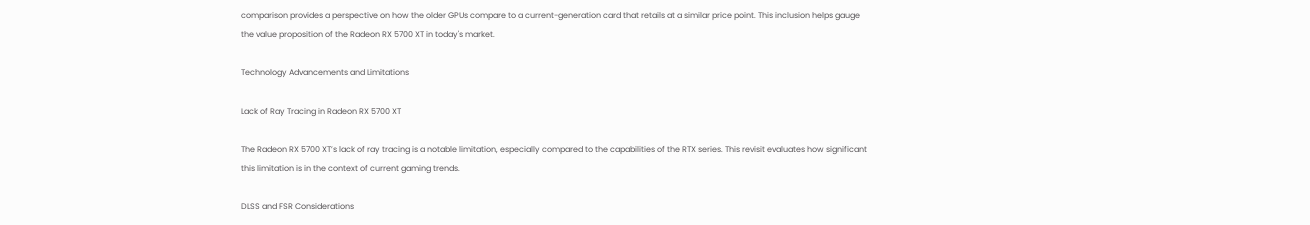comparison provides a perspective on how the older GPUs compare to a current-generation card that retails at a similar price point. This inclusion helps gauge the value proposition of the Radeon RX 5700 XT in today's market.

Technology Advancements and Limitations

Lack of Ray Tracing in Radeon RX 5700 XT

The Radeon RX 5700 XT’s lack of ray tracing is a notable limitation, especially compared to the capabilities of the RTX series. This revisit evaluates how significant this limitation is in the context of current gaming trends.

DLSS and FSR Considerations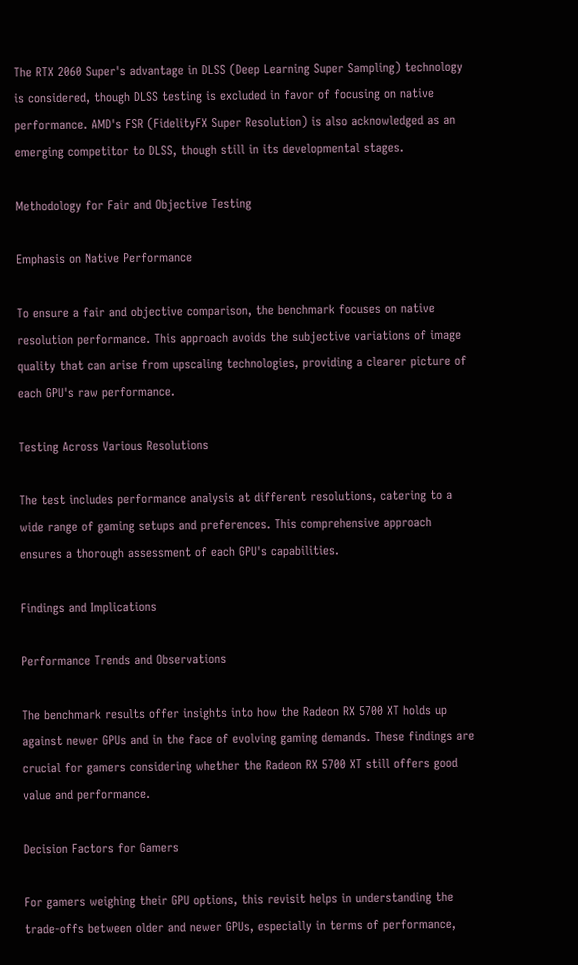The RTX 2060 Super's advantage in DLSS (Deep Learning Super Sampling) technology is considered, though DLSS testing is excluded in favor of focusing on native performance. AMD's FSR (FidelityFX Super Resolution) is also acknowledged as an emerging competitor to DLSS, though still in its developmental stages.

Methodology for Fair and Objective Testing

Emphasis on Native Performance

To ensure a fair and objective comparison, the benchmark focuses on native resolution performance. This approach avoids the subjective variations of image quality that can arise from upscaling technologies, providing a clearer picture of each GPU's raw performance.

Testing Across Various Resolutions

The test includes performance analysis at different resolutions, catering to a wide range of gaming setups and preferences. This comprehensive approach ensures a thorough assessment of each GPU's capabilities.

Findings and Implications

Performance Trends and Observations

The benchmark results offer insights into how the Radeon RX 5700 XT holds up against newer GPUs and in the face of evolving gaming demands. These findings are crucial for gamers considering whether the Radeon RX 5700 XT still offers good value and performance.

Decision Factors for Gamers

For gamers weighing their GPU options, this revisit helps in understanding the trade-offs between older and newer GPUs, especially in terms of performance,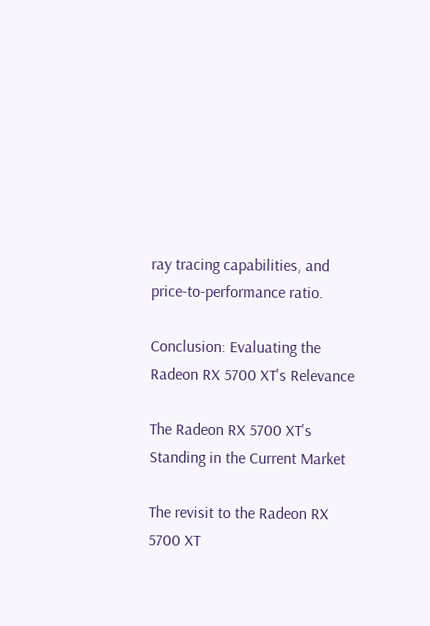ray tracing capabilities, and price-to-performance ratio.

Conclusion: Evaluating the Radeon RX 5700 XT's Relevance

The Radeon RX 5700 XT's Standing in the Current Market

The revisit to the Radeon RX 5700 XT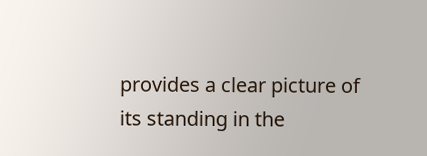provides a clear picture of its standing in the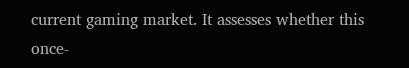current gaming market. It assesses whether this once-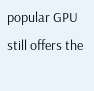popular GPU still offers the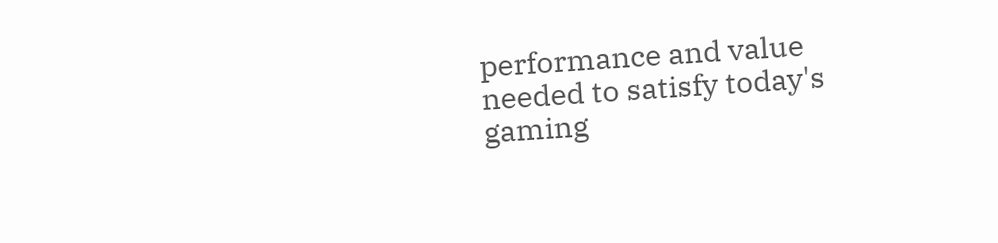performance and value needed to satisfy today's gaming